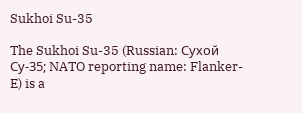Sukhoi Su-35

The Sukhoi Su-35 (Russian: Сухой Су-35; NATO reporting name: Flanker-E) is a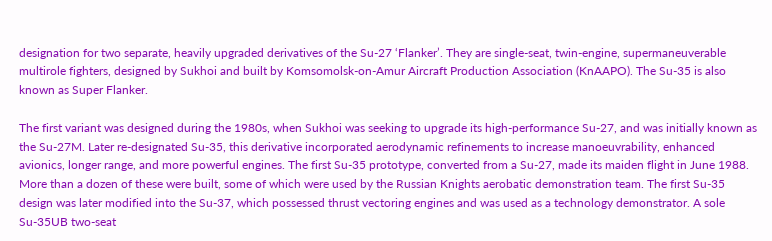designation for two separate, heavily upgraded derivatives of the Su-27 ‘Flanker’. They are single-seat, twin-engine, supermaneuverable multirole fighters, designed by Sukhoi and built by Komsomolsk-on-Amur Aircraft Production Association (KnAAPO). The Su-35 is also known as Super Flanker.

The first variant was designed during the 1980s, when Sukhoi was seeking to upgrade its high-performance Su-27, and was initially known as the Su-27M. Later re-designated Su-35, this derivative incorporated aerodynamic refinements to increase manoeuvrability, enhanced avionics, longer range, and more powerful engines. The first Su-35 prototype, converted from a Su-27, made its maiden flight in June 1988. More than a dozen of these were built, some of which were used by the Russian Knights aerobatic demonstration team. The first Su-35 design was later modified into the Su-37, which possessed thrust vectoring engines and was used as a technology demonstrator. A sole Su-35UB two-seat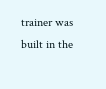trainer was built in the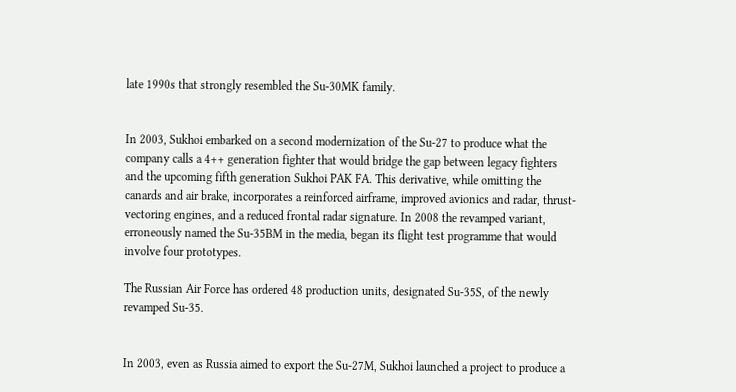late 1990s that strongly resembled the Su-30MK family.


In 2003, Sukhoi embarked on a second modernization of the Su-27 to produce what the company calls a 4++ generation fighter that would bridge the gap between legacy fighters and the upcoming fifth generation Sukhoi PAK FA. This derivative, while omitting the canards and air brake, incorporates a reinforced airframe, improved avionics and radar, thrust-vectoring engines, and a reduced frontal radar signature. In 2008 the revamped variant, erroneously named the Su-35BM in the media, began its flight test programme that would involve four prototypes.

The Russian Air Force has ordered 48 production units, designated Su-35S, of the newly revamped Su-35.


In 2003, even as Russia aimed to export the Su-27M, Sukhoi launched a project to produce a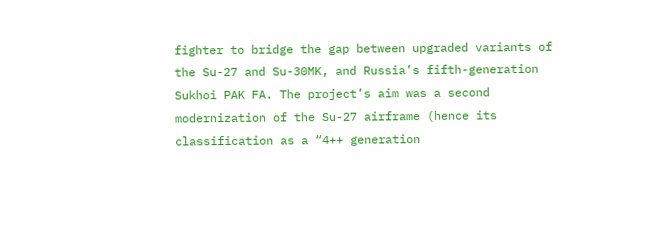fighter to bridge the gap between upgraded variants of the Su-27 and Su-30MK, and Russia’s fifth-generation Sukhoi PAK FA. The project’s aim was a second modernization of the Su-27 airframe (hence its classification as a “4++ generation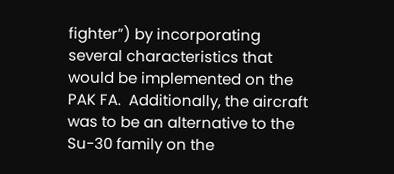fighter”) by incorporating several characteristics that would be implemented on the PAK FA.  Additionally, the aircraft was to be an alternative to the Su-30 family on the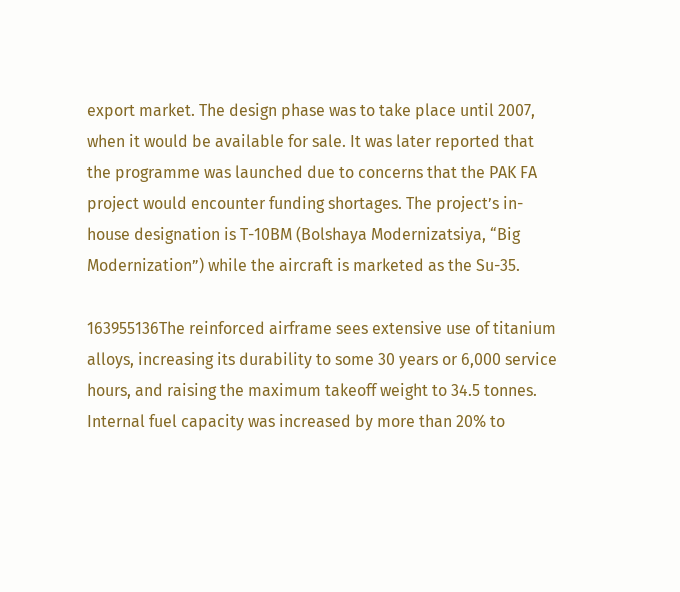export market. The design phase was to take place until 2007, when it would be available for sale. It was later reported that the programme was launched due to concerns that the PAK FA project would encounter funding shortages. The project’s in-house designation is T-10BM (Bolshaya Modernizatsiya, “Big Modernization”) while the aircraft is marketed as the Su-35.

163955136The reinforced airframe sees extensive use of titanium alloys, increasing its durability to some 30 years or 6,000 service hours, and raising the maximum takeoff weight to 34.5 tonnes. Internal fuel capacity was increased by more than 20% to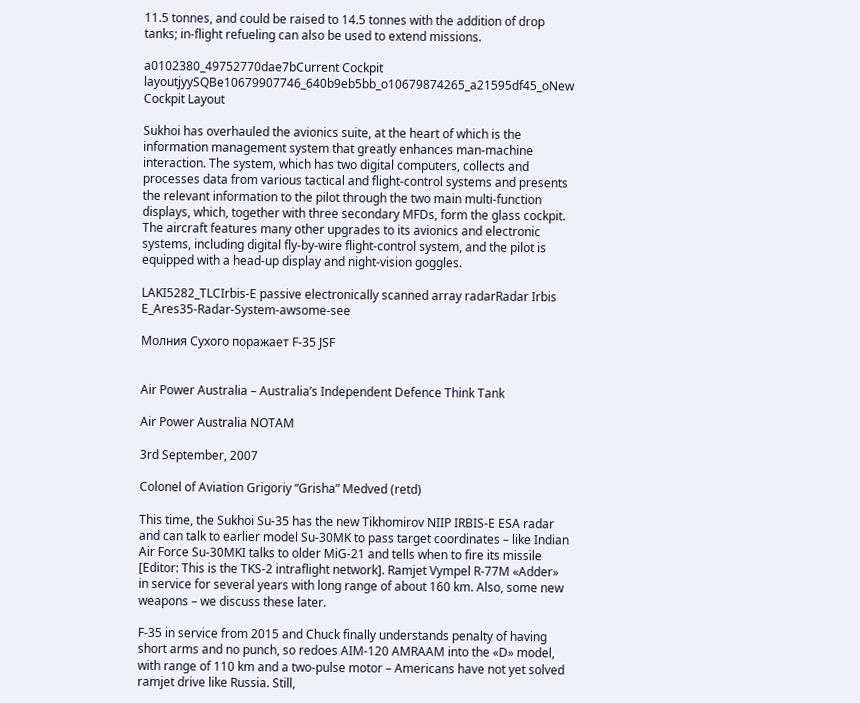11.5 tonnes, and could be raised to 14.5 tonnes with the addition of drop tanks; in-flight refueling can also be used to extend missions.

a0102380_49752770dae7bCurrent Cockpit layoutjyySQBe10679907746_640b9eb5bb_o10679874265_a21595df45_oNew Cockpit Layout

Sukhoi has overhauled the avionics suite, at the heart of which is the information management system that greatly enhances man-machine interaction. The system, which has two digital computers, collects and processes data from various tactical and flight-control systems and presents the relevant information to the pilot through the two main multi-function displays, which, together with three secondary MFDs, form the glass cockpit. The aircraft features many other upgrades to its avionics and electronic systems, including digital fly-by-wire flight-control system, and the pilot is equipped with a head-up display and night-vision goggles.

LAKI5282_TLCIrbis-E passive electronically scanned array radarRadar Irbis E_Ares35-Radar-System-awsome-see

Молния Сухого поражает F-35 JSF


Air Power Australia – Australia’s Independent Defence Think Tank

Air Power Australia NOTAM

3rd September, 2007

Colonel of Aviation Grigoriy “Grisha” Medved (retd)

This time, the Sukhoi Su-35 has the new Tikhomirov NIIP IRBIS-E ESA radar and can talk to earlier model Su-30MK to pass target coordinates – like Indian Air Force Su-30MKI talks to older MiG-21 and tells when to fire its missile [Editor: This is the TKS-2 intraflight network]. Ramjet Vympel R-77M «Adder» in service for several years with long range of about 160 km. Also, some new weapons – we discuss these later.

F-35 in service from 2015 and Chuck finally understands penalty of having short arms and no punch, so redoes AIM-120 AMRAAM into the «D» model, with range of 110 km and a two-pulse motor – Americans have not yet solved ramjet drive like Russia. Still,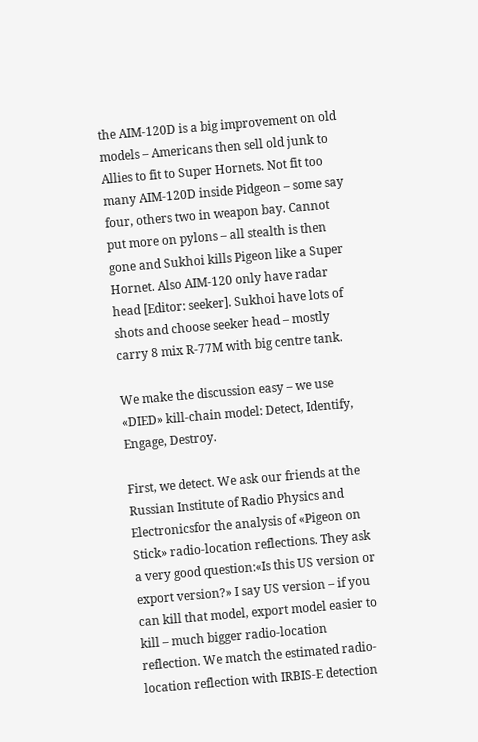the AIM-120D is a big improvement on old models – Americans then sell old junk to Allies to fit to Super Hornets. Not fit too many AIM-120D inside Pidgeon – some say four, others two in weapon bay. Cannot put more on pylons – all stealth is then gone and Sukhoi kills Pigeon like a Super Hornet. Also AIM-120 only have radar head [Editor: seeker]. Sukhoi have lots of shots and choose seeker head – mostly carry 8 mix R-77M with big centre tank.

We make the discussion easy – we use «DIED» kill-chain model: Detect, Identify, Engage, Destroy.

First, we detect. We ask our friends at the Russian Institute of Radio Physics and Electronicsfor the analysis of «Pigeon on Stick» radio-location reflections. They ask a very good question:«Is this US version or export version?» I say US version – if you can kill that model, export model easier to kill – much bigger radio-location reflection. We match the estimated radio-location reflection with IRBIS-E detection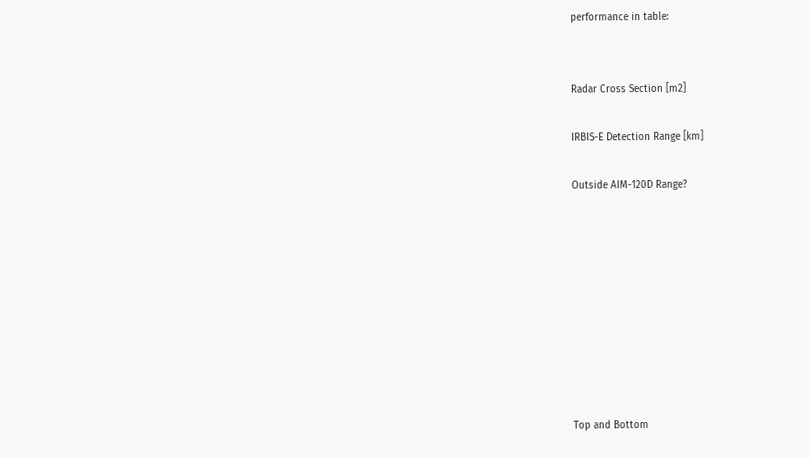performance in table:


Radar Cross Section [m2]

IRBIS-E Detection Range [km]

Outside AIM-120D Range?









Top and Bottom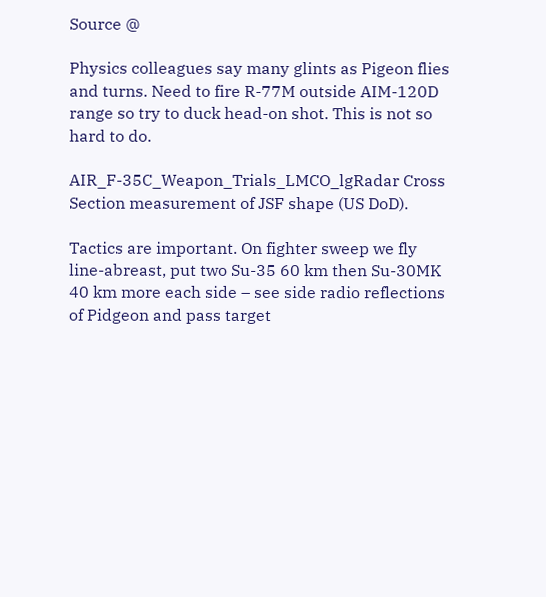Source @

Physics colleagues say many glints as Pigeon flies and turns. Need to fire R-77M outside AIM-120D range so try to duck head-on shot. This is not so hard to do.

AIR_F-35C_Weapon_Trials_LMCO_lgRadar Cross Section measurement of JSF shape (US DoD).

Tactics are important. On fighter sweep we fly line-abreast, put two Su-35 60 km then Su-30MK 40 km more each side – see side radio reflections of Pidgeon and pass target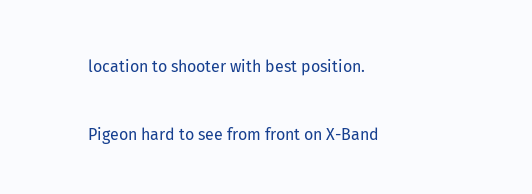location to shooter with best position.

Pigeon hard to see from front on X-Band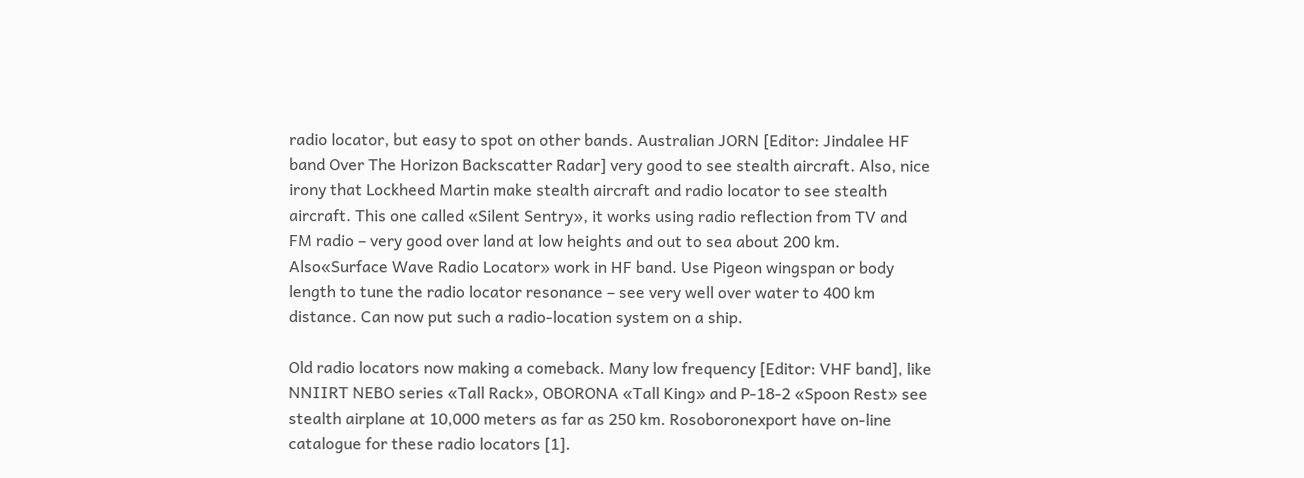radio locator, but easy to spot on other bands. Australian JORN [Editor: Jindalee HF band Over The Horizon Backscatter Radar] very good to see stealth aircraft. Also, nice irony that Lockheed Martin make stealth aircraft and radio locator to see stealth aircraft. This one called «Silent Sentry», it works using radio reflection from TV and FM radio – very good over land at low heights and out to sea about 200 km. Also«Surface Wave Radio Locator» work in HF band. Use Pigeon wingspan or body length to tune the radio locator resonance – see very well over water to 400 km distance. Can now put such a radio-location system on a ship.

Old radio locators now making a comeback. Many low frequency [Editor: VHF band], like NNIIRT NEBO series «Tall Rack», OBORONA «Tall King» and P-18-2 «Spoon Rest» see stealth airplane at 10,000 meters as far as 250 km. Rosoboronexport have on-line catalogue for these radio locators [1].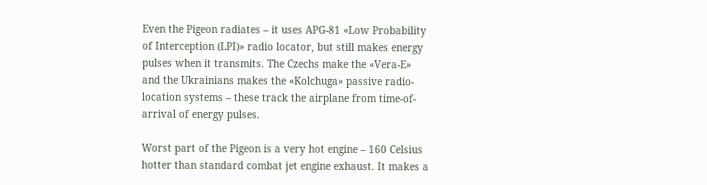Even the Pigeon radiates – it uses APG-81 «Low Probability of Interception (LPI)» radio locator, but still makes energy pulses when it transmits. The Czechs make the «Vera-E» and the Ukrainians makes the «Kolchuga» passive radio-location systems – these track the airplane from time-of-arrival of energy pulses.

Worst part of the Pigeon is a very hot engine – 160 Celsius hotter than standard combat jet engine exhaust. It makes a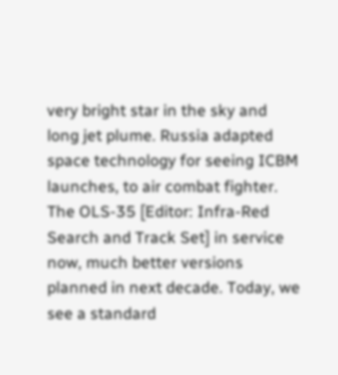very bright star in the sky and long jet plume. Russia adapted space technology for seeing ICBM launches, to air combat fighter. The OLS-35 [Editor: Infra-Red Search and Track Set] in service now, much better versions planned in next decade. Today, we see a standard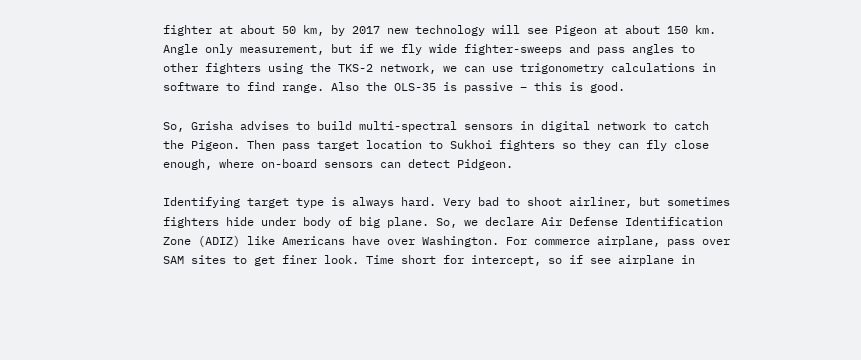fighter at about 50 km, by 2017 new technology will see Pigeon at about 150 km. Angle only measurement, but if we fly wide fighter-sweeps and pass angles to other fighters using the TKS-2 network, we can use trigonometry calculations in software to find range. Also the OLS-35 is passive – this is good.

So, Grisha advises to build multi-spectral sensors in digital network to catch the Pigeon. Then pass target location to Sukhoi fighters so they can fly close enough, where on-board sensors can detect Pidgeon.

Identifying target type is always hard. Very bad to shoot airliner, but sometimes fighters hide under body of big plane. So, we declare Air Defense Identification Zone (ADIZ) like Americans have over Washington. For commerce airplane, pass over SAM sites to get finer look. Time short for intercept, so if see airplane in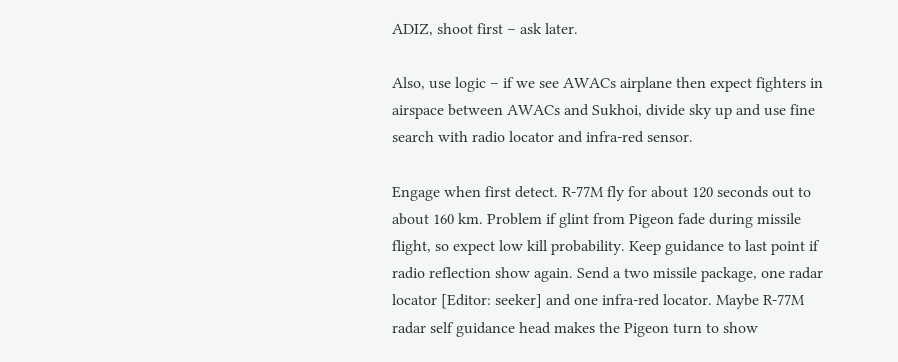ADIZ, shoot first – ask later.

Also, use logic – if we see AWACs airplane then expect fighters in airspace between AWACs and Sukhoi, divide sky up and use fine search with radio locator and infra-red sensor.

Engage when first detect. R-77M fly for about 120 seconds out to about 160 km. Problem if glint from Pigeon fade during missile flight, so expect low kill probability. Keep guidance to last point if radio reflection show again. Send a two missile package, one radar locator [Editor: seeker] and one infra-red locator. Maybe R-77M radar self guidance head makes the Pigeon turn to show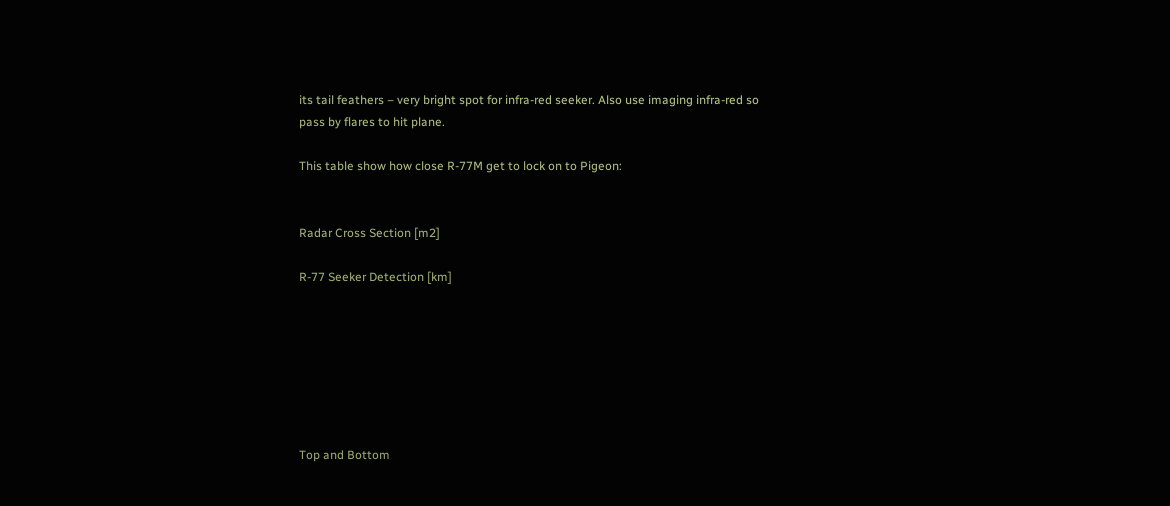its tail feathers – very bright spot for infra-red seeker. Also use imaging infra-red so pass by flares to hit plane.

This table show how close R-77M get to lock on to Pigeon:


Radar Cross Section [m2]

R-77 Seeker Detection [km]







Top and Bottom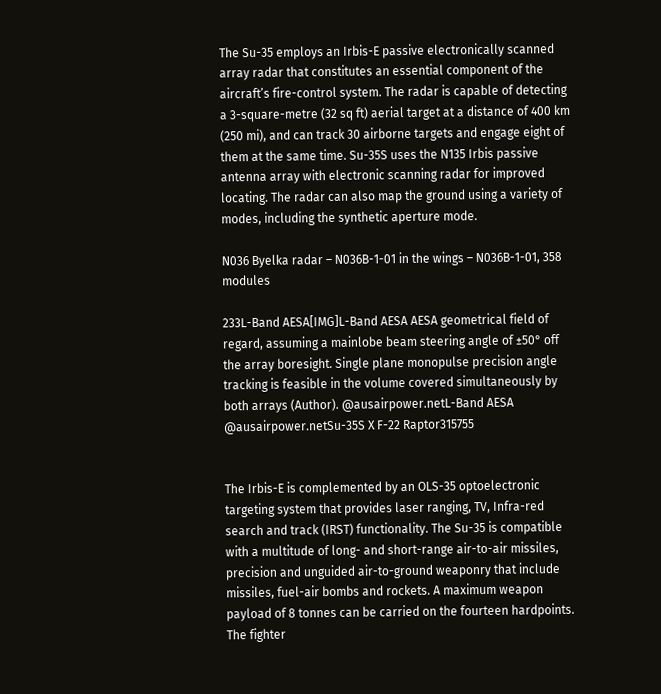The Su-35 employs an Irbis-E passive electronically scanned array radar that constitutes an essential component of the aircraft’s fire-control system. The radar is capable of detecting a 3-square-metre (32 sq ft) aerial target at a distance of 400 km (250 mi), and can track 30 airborne targets and engage eight of them at the same time. Su-35S uses the N135 Irbis passive antenna array with electronic scanning radar for improved locating. The radar can also map the ground using a variety of modes, including the synthetic aperture mode.

N036 Byelka radar – N036B-1-01 in the wings – N036B-1-01, 358 modules

233L-Band AESA[IMG]L-Band AESA AESA geometrical field of regard, assuming a mainlobe beam steering angle of ±50° off the array boresight. Single plane monopulse precision angle tracking is feasible in the volume covered simultaneously by both arrays (Author). @ausairpower.netL-Band AESA @ausairpower.netSu-35S X F-22 Raptor315755


The Irbis-E is complemented by an OLS-35 optoelectronic targeting system that provides laser ranging, TV, Infra-red search and track (IRST) functionality. The Su-35 is compatible with a multitude of long- and short-range air-to-air missiles, precision and unguided air-to-ground weaponry that include missiles, fuel-air bombs and rockets. A maximum weapon payload of 8 tonnes can be carried on the fourteen hardpoints. The fighter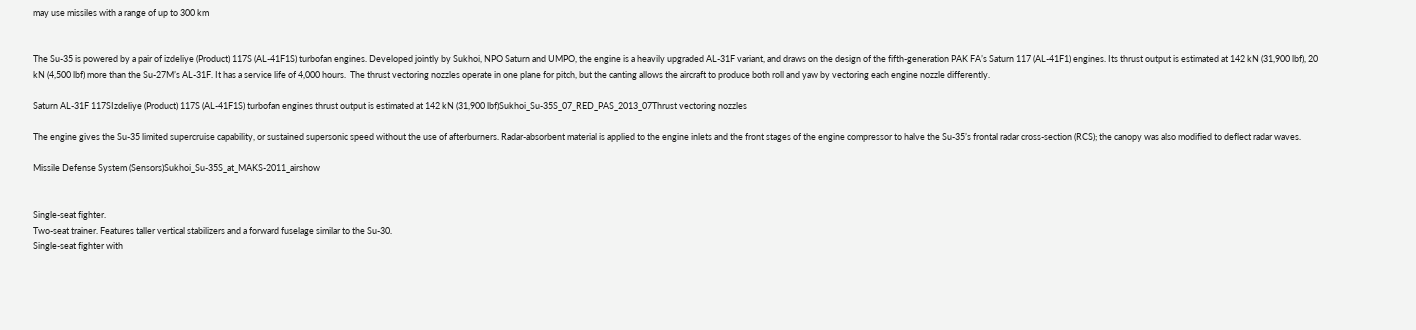may use missiles with a range of up to 300 km


The Su-35 is powered by a pair of izdeliye (Product) 117S (AL-41F1S) turbofan engines. Developed jointly by Sukhoi, NPO Saturn and UMPO, the engine is a heavily upgraded AL-31F variant, and draws on the design of the fifth-generation PAK FA’s Saturn 117 (AL-41F1) engines. Its thrust output is estimated at 142 kN (31,900 lbf), 20 kN (4,500 lbf) more than the Su-27M’s AL-31F. It has a service life of 4,000 hours.  The thrust vectoring nozzles operate in one plane for pitch, but the canting allows the aircraft to produce both roll and yaw by vectoring each engine nozzle differently.

Saturn AL-31F 117SIzdeliye (Product) 117S (AL-41F1S) turbofan engines thrust output is estimated at 142 kN (31,900 lbf)Sukhoi_Su-35S_07_RED_PAS_2013_07Thrust vectoring nozzles

The engine gives the Su-35 limited supercruise capability, or sustained supersonic speed without the use of afterburners. Radar-absorbent material is applied to the engine inlets and the front stages of the engine compressor to halve the Su-35’s frontal radar cross-section (RCS); the canopy was also modified to deflect radar waves.

Missile Defense System (Sensors)Sukhoi_Su-35S_at_MAKS-2011_airshow


Single-seat fighter.
Two-seat trainer. Features taller vertical stabilizers and a forward fuselage similar to the Su-30.
Single-seat fighter with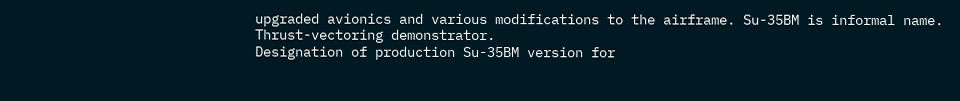upgraded avionics and various modifications to the airframe. Su-35BM is informal name.
Thrust-vectoring demonstrator.
Designation of production Su-35BM version for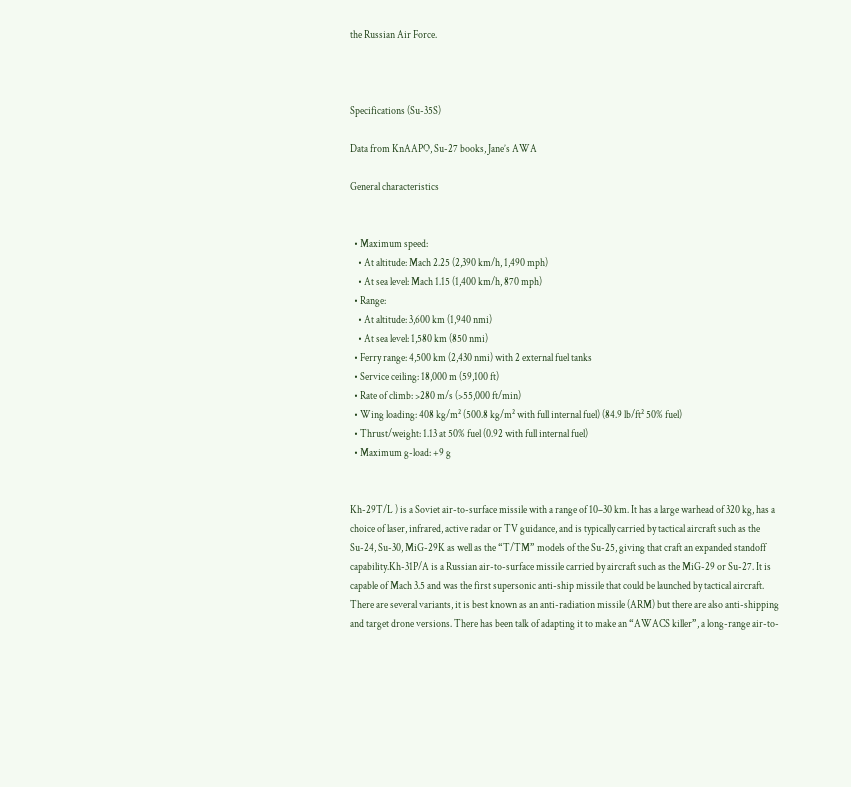the Russian Air Force.



Specifications (Su-35S)

Data from KnAAPO, Su-27 books, Jane’s AWA

General characteristics


  • Maximum speed:
    • At altitude: Mach 2.25 (2,390 km/h, 1,490 mph)
    • At sea level: Mach 1.15 (1,400 km/h, 870 mph)
  • Range:
    • At altitude: 3,600 km (1,940 nmi)
    • At sea level: 1,580 km (850 nmi)
  • Ferry range: 4,500 km (2,430 nmi) with 2 external fuel tanks
  • Service ceiling: 18,000 m (59,100 ft)
  • Rate of climb: >280 m/s (>55,000 ft/min)
  • Wing loading: 408 kg/m² (500.8 kg/m² with full internal fuel) (84.9 lb/ft² 50% fuel)
  • Thrust/weight: 1.13 at 50% fuel (0.92 with full internal fuel)
  • Maximum g-load: +9 g


Kh-29T/L ) is a Soviet air-to-surface missile with a range of 10–30 km. It has a large warhead of 320 kg, has a choice of laser, infrared, active radar or TV guidance, and is typically carried by tactical aircraft such as the Su-24, Su-30, MiG-29K as well as the “T/TM” models of the Su-25, giving that craft an expanded standoff capability.Kh-31P/A is a Russian air-to-surface missile carried by aircraft such as the MiG-29 or Su-27. It is capable of Mach 3.5 and was the first supersonic anti-ship missile that could be launched by tactical aircraft. There are several variants, it is best known as an anti-radiation missile (ARM) but there are also anti-shipping and target drone versions. There has been talk of adapting it to make an “AWACS killer”, a long-range air-to-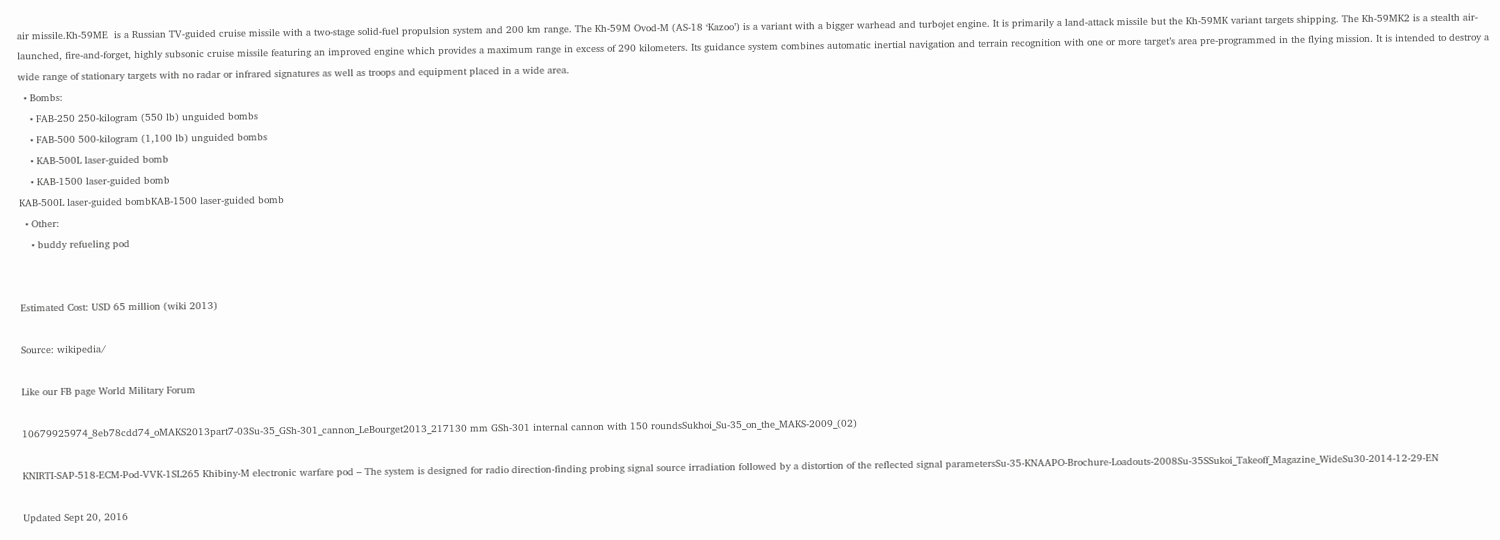air missile.Kh-59ME  is a Russian TV-guided cruise missile with a two-stage solid-fuel propulsion system and 200 km range. The Kh-59M Ovod-M (AS-18 ‘Kazoo’) is a variant with a bigger warhead and turbojet engine. It is primarily a land-attack missile but the Kh-59MK variant targets shipping. The Kh-59MK2 is a stealth air-launched, fire-and-forget, highly subsonic cruise missile featuring an improved engine which provides a maximum range in excess of 290 kilometers. Its guidance system combines automatic inertial navigation and terrain recognition with one or more target’s area pre-programmed in the flying mission. It is intended to destroy a wide range of stationary targets with no radar or infrared signatures as well as troops and equipment placed in a wide area.
  • Bombs:
    • FAB-250 250-kilogram (550 lb) unguided bombs
    • FAB-500 500-kilogram (1,100 lb) unguided bombs
    • KAB-500L laser-guided bomb
    • KAB-1500 laser-guided bomb
KAB-500L laser-guided bombKAB-1500 laser-guided bomb
  • Other:
    • buddy refueling pod


Estimated Cost: USD 65 million (wiki 2013)

Source: wikipedia/

Like our FB page World Military Forum

10679925974_8eb78cdd74_oMAKS2013part7-03Su-35_GSh-301_cannon_LeBourget2013_217130 mm GSh-301 internal cannon with 150 roundsSukhoi_Su-35_on_the_MAKS-2009_(02)

KNIRTI-SAP-518-ECM-Pod-VVK-1SL265 Khibiny-M electronic warfare pod – The system is designed for radio direction-finding probing signal source irradiation followed by a distortion of the reflected signal parametersSu-35-KNAAPO-Brochure-Loadouts-2008Su-35SSukoi_Takeoff_Magazine_WideSu30-2014-12-29-EN

Updated Sept 20, 2016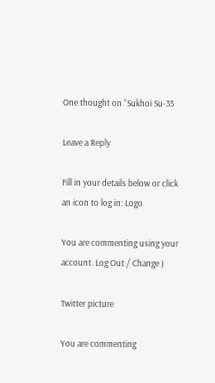One thought on “Sukhoi Su-35

Leave a Reply

Fill in your details below or click an icon to log in: Logo

You are commenting using your account. Log Out / Change )

Twitter picture

You are commenting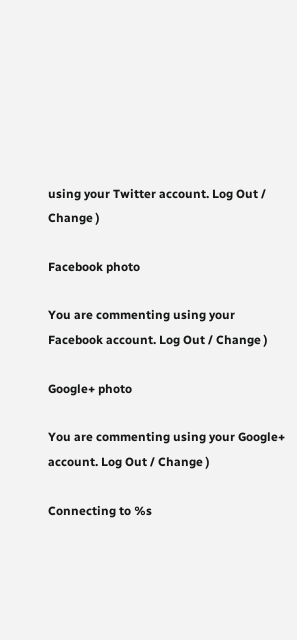using your Twitter account. Log Out / Change )

Facebook photo

You are commenting using your Facebook account. Log Out / Change )

Google+ photo

You are commenting using your Google+ account. Log Out / Change )

Connecting to %s